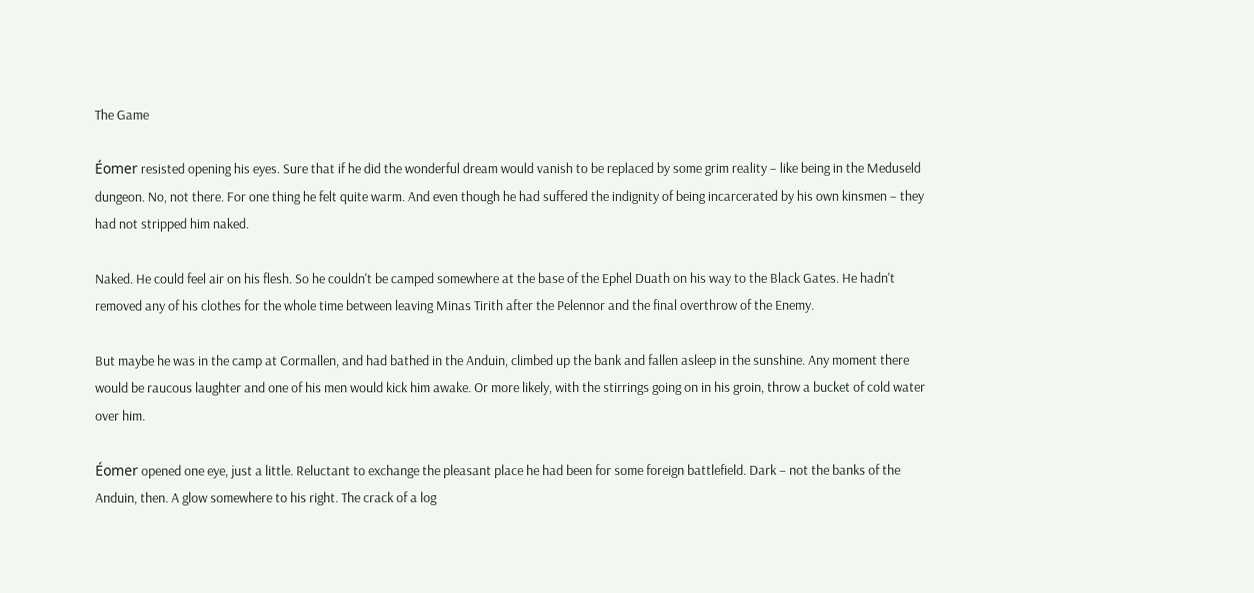The Game

Éomer resisted opening his eyes. Sure that if he did the wonderful dream would vanish to be replaced by some grim reality – like being in the Meduseld dungeon. No, not there. For one thing he felt quite warm. And even though he had suffered the indignity of being incarcerated by his own kinsmen – they had not stripped him naked.

Naked. He could feel air on his flesh. So he couldn't be camped somewhere at the base of the Ephel Duath on his way to the Black Gates. He hadn't removed any of his clothes for the whole time between leaving Minas Tirith after the Pelennor and the final overthrow of the Enemy.

But maybe he was in the camp at Cormallen, and had bathed in the Anduin, climbed up the bank and fallen asleep in the sunshine. Any moment there would be raucous laughter and one of his men would kick him awake. Or more likely, with the stirrings going on in his groin, throw a bucket of cold water over him.

Éomer opened one eye, just a little. Reluctant to exchange the pleasant place he had been for some foreign battlefield. Dark – not the banks of the Anduin, then. A glow somewhere to his right. The crack of a log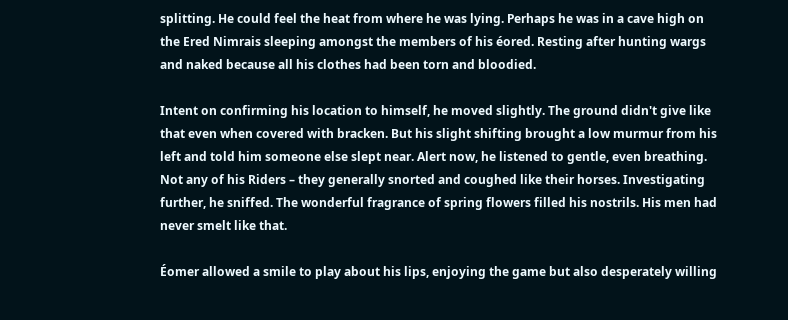splitting. He could feel the heat from where he was lying. Perhaps he was in a cave high on the Ered Nimrais sleeping amongst the members of his éored. Resting after hunting wargs and naked because all his clothes had been torn and bloodied.

Intent on confirming his location to himself, he moved slightly. The ground didn't give like that even when covered with bracken. But his slight shifting brought a low murmur from his left and told him someone else slept near. Alert now, he listened to gentle, even breathing. Not any of his Riders – they generally snorted and coughed like their horses. Investigating further, he sniffed. The wonderful fragrance of spring flowers filled his nostrils. His men had never smelt like that.

Éomer allowed a smile to play about his lips, enjoying the game but also desperately willing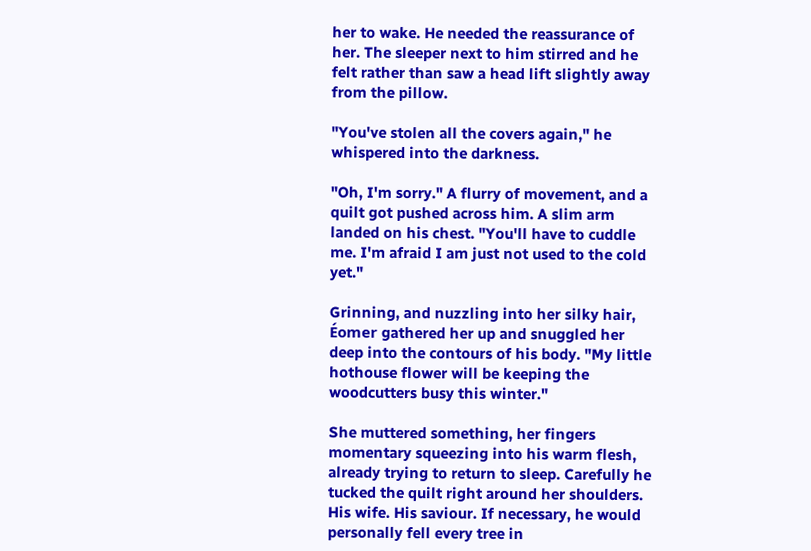her to wake. He needed the reassurance of her. The sleeper next to him stirred and he felt rather than saw a head lift slightly away from the pillow.

"You've stolen all the covers again," he whispered into the darkness.

"Oh, I'm sorry." A flurry of movement, and a quilt got pushed across him. A slim arm landed on his chest. "You'll have to cuddle me. I'm afraid I am just not used to the cold yet."

Grinning, and nuzzling into her silky hair, Éomer gathered her up and snuggled her deep into the contours of his body. "My little hothouse flower will be keeping the woodcutters busy this winter."

She muttered something, her fingers momentary squeezing into his warm flesh, already trying to return to sleep. Carefully he tucked the quilt right around her shoulders. His wife. His saviour. If necessary, he would personally fell every tree in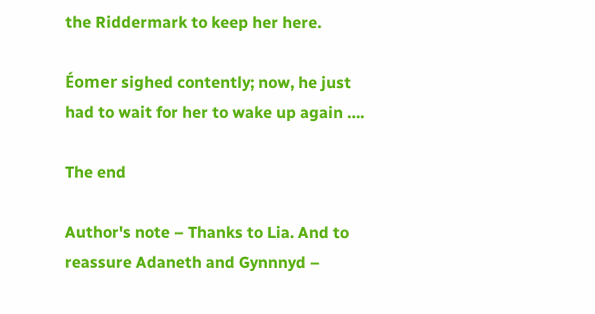the Riddermark to keep her here.

Éomer sighed contently; now, he just had to wait for her to wake up again ….

The end

Author's note – Thanks to Lia. And to reassure Adaneth and Gynnnyd –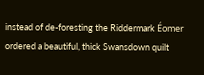instead of de-foresting the Riddermark Éomer ordered a beautiful, thick Swansdown quilt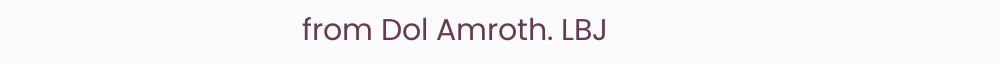from Dol Amroth. LBJ